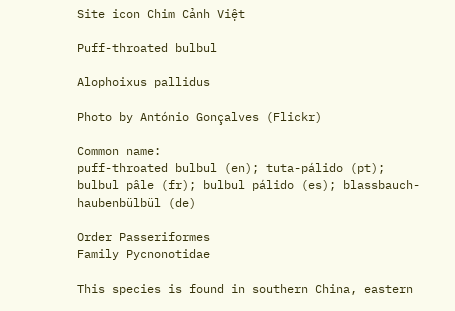Site icon Chim Cảnh Việt

Puff-throated bulbul

Alophoixus pallidus

Photo by António Gonçalves (Flickr)

Common name:
puff-throated bulbul (en); tuta-pálido (pt); bulbul pâle (fr); bulbul pálido (es); blassbauch-haubenbülbül (de)

Order Passeriformes
Family Pycnonotidae

This species is found in southern China, eastern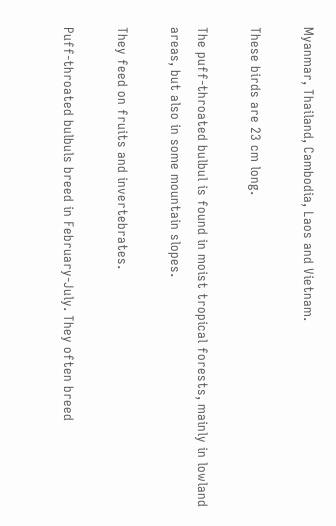Myanmar, Thailand, Cambodia, Laos and Vietnam.

These birds are 23 cm long.

The puff-throated bulbul is found in moist tropical forests, mainly in lowland areas, but also in some mountain slopes.

They feed on fruits and invertebrates.

Puff-throated bulbuls breed in February-July. They often breed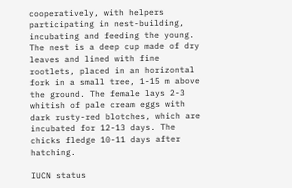cooperatively, with helpers participating in nest-building, incubating and feeding the young. The nest is a deep cup made of dry leaves and lined with fine rootlets, placed in an horizontal fork in a small tree, 1-15 m above the ground. The female lays 2-3 whitish of pale cream eggs with dark rusty-red blotches, which are incubated for 12-13 days. The chicks fledge 10-11 days after hatching.

IUCN status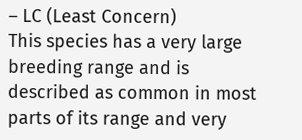– LC (Least Concern)
This species has a very large breeding range and is described as common in most parts of its range and very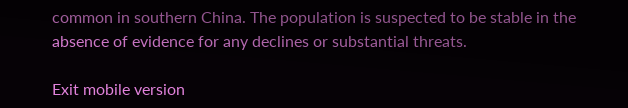common in southern China. The population is suspected to be stable in the absence of evidence for any declines or substantial threats.

Exit mobile version